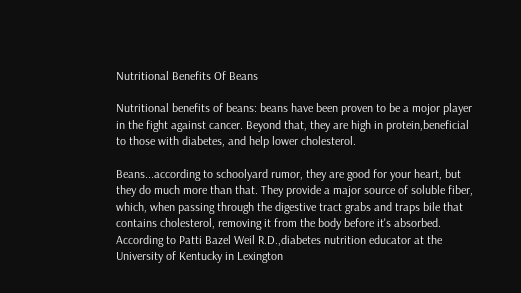Nutritional Benefits Of Beans

Nutritional benefits of beans: beans have been proven to be a mojor player in the fight against cancer. Beyond that, they are high in protein,beneficial to those with diabetes, and help lower cholesterol.

Beans...according to schoolyard rumor, they are good for your heart, but they do much more than that. They provide a major source of soluble fiber, which, when passing through the digestive tract grabs and traps bile that contains cholesterol, removing it from the body before it's absorbed. According to Patti Bazel Weil R.D.,diabetes nutrition educator at the University of Kentucky in Lexington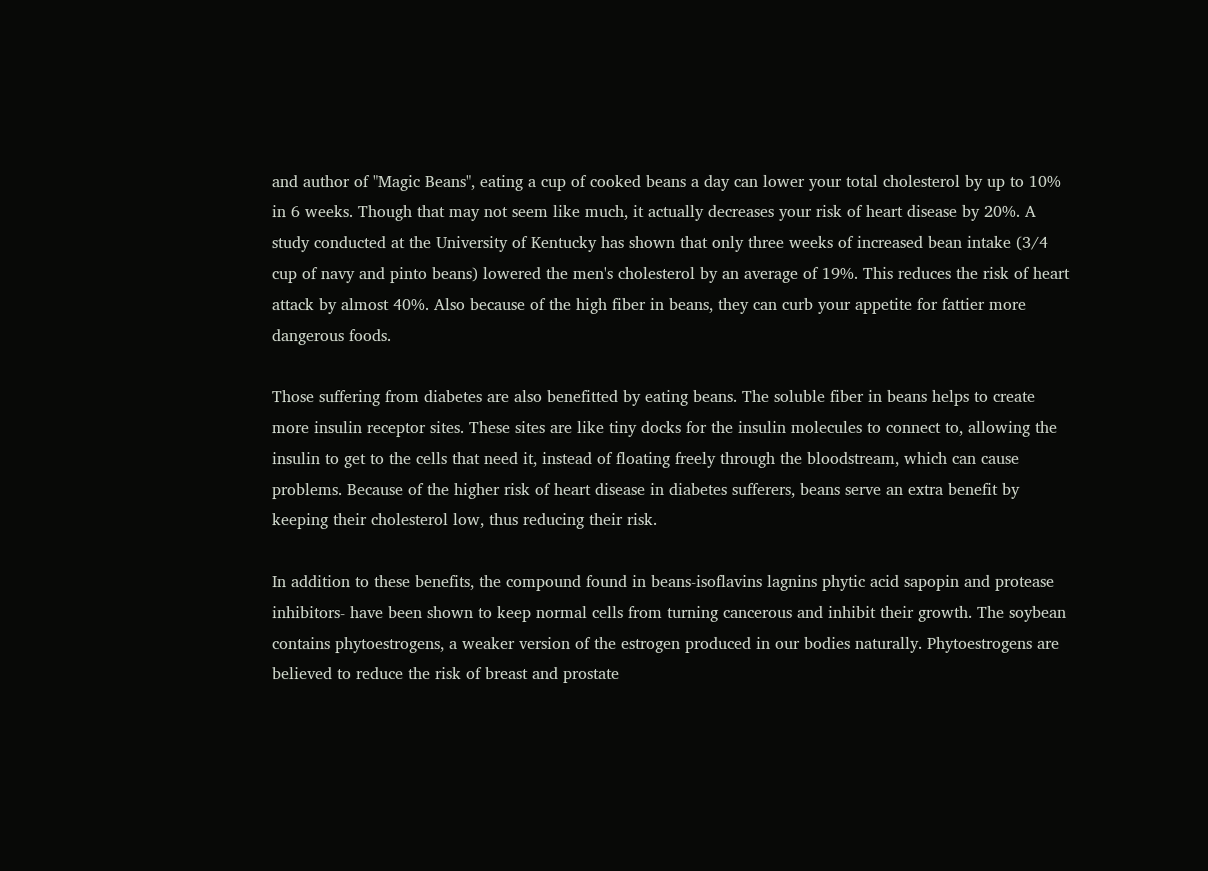and author of "Magic Beans", eating a cup of cooked beans a day can lower your total cholesterol by up to 10% in 6 weeks. Though that may not seem like much, it actually decreases your risk of heart disease by 20%. A study conducted at the University of Kentucky has shown that only three weeks of increased bean intake (3/4 cup of navy and pinto beans) lowered the men's cholesterol by an average of 19%. This reduces the risk of heart attack by almost 40%. Also because of the high fiber in beans, they can curb your appetite for fattier more dangerous foods.

Those suffering from diabetes are also benefitted by eating beans. The soluble fiber in beans helps to create more insulin receptor sites. These sites are like tiny docks for the insulin molecules to connect to, allowing the insulin to get to the cells that need it, instead of floating freely through the bloodstream, which can cause problems. Because of the higher risk of heart disease in diabetes sufferers, beans serve an extra benefit by keeping their cholesterol low, thus reducing their risk.

In addition to these benefits, the compound found in beans-isoflavins lagnins phytic acid sapopin and protease inhibitors- have been shown to keep normal cells from turning cancerous and inhibit their growth. The soybean contains phytoestrogens, a weaker version of the estrogen produced in our bodies naturally. Phytoestrogens are believed to reduce the risk of breast and prostate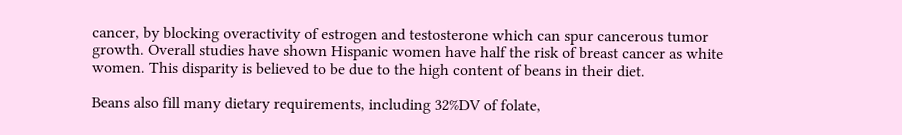cancer, by blocking overactivity of estrogen and testosterone which can spur cancerous tumor growth. Overall studies have shown Hispanic women have half the risk of breast cancer as white women. This disparity is believed to be due to the high content of beans in their diet.

Beans also fill many dietary requirements, including 32%DV of folate,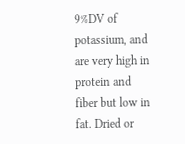9%DV of potassium, and are very high in protein and fiber but low in fat. Dried or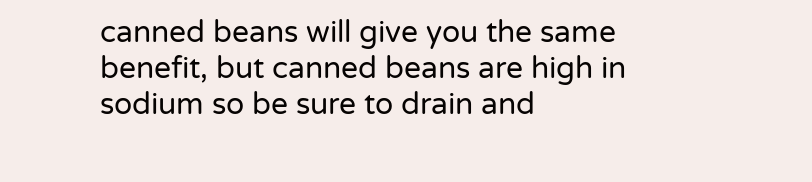canned beans will give you the same benefit, but canned beans are high in sodium so be sure to drain and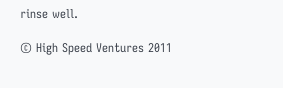rinse well.

© High Speed Ventures 2011